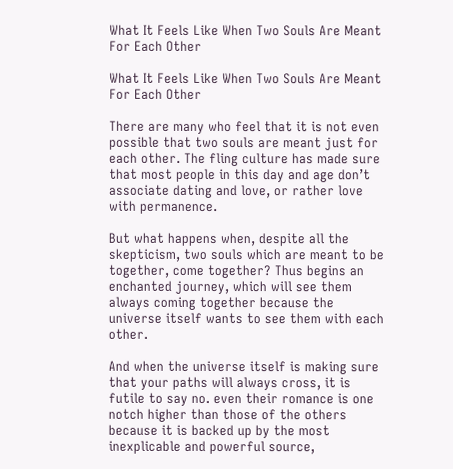What It Feels Like When Two Souls Are Meant For Each Other

What It Feels Like When Two Souls Are Meant For Each Other

There are many who feel that it is not even possible that two souls are meant just for each other. The fling culture has made sure that most people in this day and age don’t associate dating and love, or rather love with permanence.

But what happens when, despite all the skepticism, two souls which are meant to be together, come together? Thus begins an enchanted journey, which will see them always coming together because the universe itself wants to see them with each other.

And when the universe itself is making sure that your paths will always cross, it is futile to say no. even their romance is one notch higher than those of the others because it is backed up by the most inexplicable and powerful source,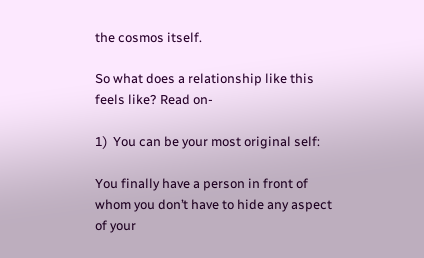the cosmos itself.

So what does a relationship like this feels like? Read on-

1)  You can be your most original self:

You finally have a person in front of whom you don’t have to hide any aspect of your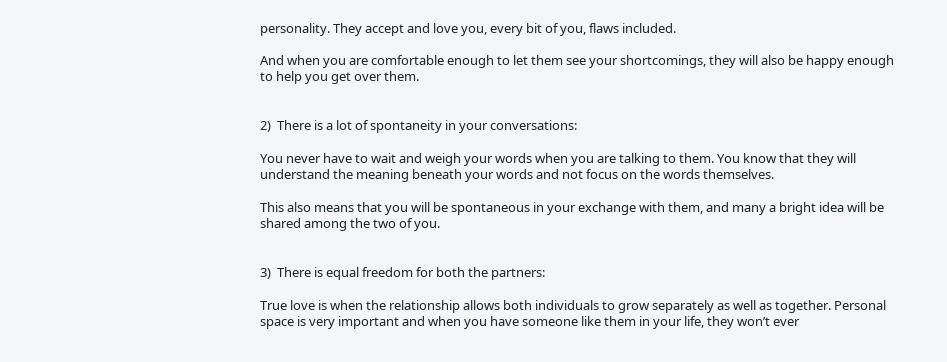personality. They accept and love you, every bit of you, flaws included.

And when you are comfortable enough to let them see your shortcomings, they will also be happy enough to help you get over them.


2)  There is a lot of spontaneity in your conversations:

You never have to wait and weigh your words when you are talking to them. You know that they will understand the meaning beneath your words and not focus on the words themselves.

This also means that you will be spontaneous in your exchange with them, and many a bright idea will be shared among the two of you.


3)  There is equal freedom for both the partners:

True love is when the relationship allows both individuals to grow separately as well as together. Personal space is very important and when you have someone like them in your life, they won’t ever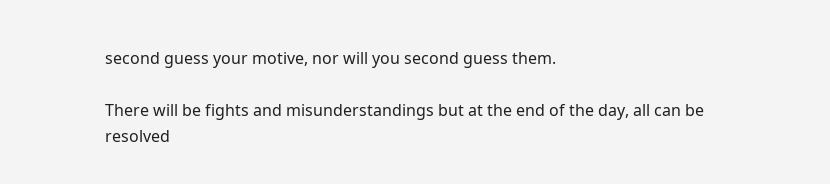second guess your motive, nor will you second guess them.

There will be fights and misunderstandings but at the end of the day, all can be resolved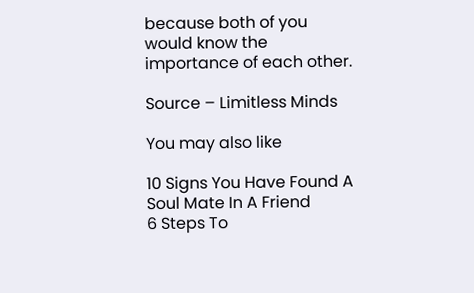because both of you would know the importance of each other.

Source – Limitless Minds

You may also like

10 Signs You Have Found A Soul Mate In A Friend
6 Steps To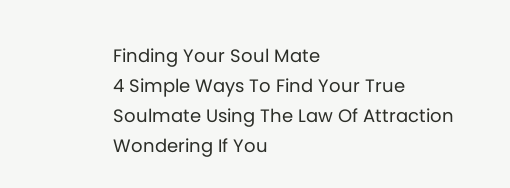Finding Your Soul Mate
4 Simple Ways To Find Your True Soulmate Using The Law Of Attraction
Wondering If You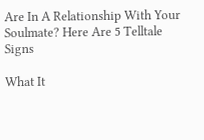Are In A Relationship With Your Soulmate? Here Are 5 Telltale Signs

What It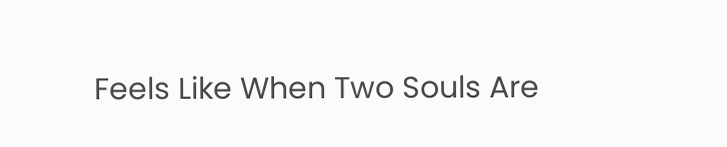Feels Like When Two Souls Are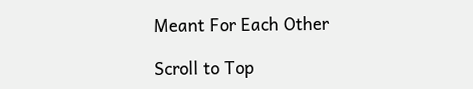Meant For Each Other

Scroll to Top